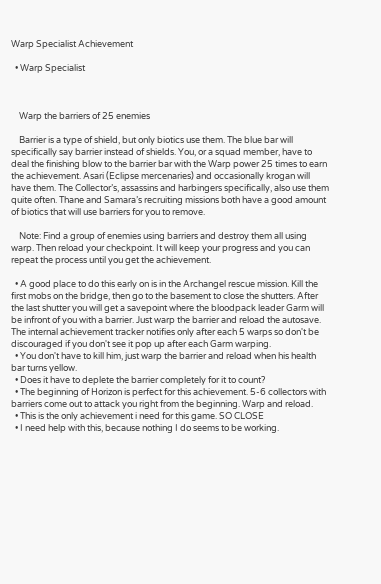Warp Specialist Achievement

  • Warp Specialist



    Warp the barriers of 25 enemies

    Barrier is a type of shield, but only biotics use them. The blue bar will specifically say barrier instead of shields. You, or a squad member, have to deal the finishing blow to the barrier bar with the Warp power 25 times to earn the achievement. Asari (Eclipse mercenaries) and occasionally krogan will have them. The Collector’s, assassins and harbingers specifically, also use them quite often. Thane and Samara’s recruiting missions both have a good amount of biotics that will use barriers for you to remove.

    Note: Find a group of enemies using barriers and destroy them all using warp. Then reload your checkpoint. It will keep your progress and you can repeat the process until you get the achievement.

  • A good place to do this early on is in the Archangel rescue mission. Kill the first mobs on the bridge, then go to the basement to close the shutters. After the last shutter you will get a savepoint where the bloodpack leader Garm will be infront of you with a barrier. Just warp the barrier and reload the autosave. The internal achievement tracker notifies only after each 5 warps so don't be discouraged if you don't see it pop up after each Garm warping.
  • You don't have to kill him, just warp the barrier and reload when his health bar turns yellow.
  • Does it have to deplete the barrier completely for it to count?
  • The beginning of Horizon is perfect for this achievement. 5-6 collectors with barriers come out to attack you right from the beginning. Warp and reload.
  • This is the only achievement i need for this game. SO CLOSE
  • I need help with this, because nothing I do seems to be working.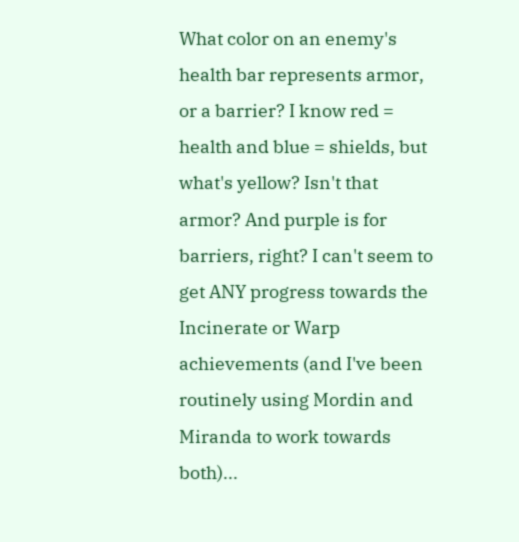What color on an enemy's health bar represents armor, or a barrier? I know red = health and blue = shields, but what's yellow? Isn't that armor? And purple is for barriers, right? I can't seem to get ANY progress towards the Incinerate or Warp achievements (and I've been routinely using Mordin and Miranda to work towards both)...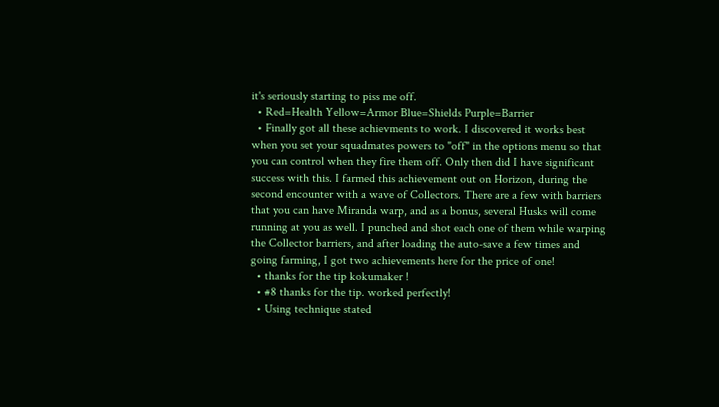it's seriously starting to piss me off.
  • Red=Health Yellow=Armor Blue=Shields Purple=Barrier
  • Finally got all these achievments to work. I discovered it works best when you set your squadmates powers to "off" in the options menu so that you can control when they fire them off. Only then did I have significant success with this. I farmed this achievement out on Horizon, during the second encounter with a wave of Collectors. There are a few with barriers that you can have Miranda warp, and as a bonus, several Husks will come running at you as well. I punched and shot each one of them while warping the Collector barriers, and after loading the auto-save a few times and going farming, I got two achievements here for the price of one!
  • thanks for the tip kokumaker !
  • #8 thanks for the tip. worked perfectly!
  • Using technique stated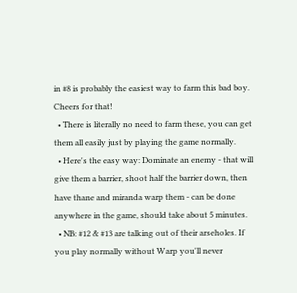in #8 is probably the easiest way to farm this bad boy. Cheers for that!
  • There is literally no need to farm these, you can get them all easily just by playing the game normally.
  • Here's the easy way: Dominate an enemy - that will give them a barrier, shoot half the barrier down, then have thane and miranda warp them - can be done anywhere in the game, should take about 5 minutes.
  • NB: #12 & #13 are talking out of their arseholes. If you play normally without Warp you'll never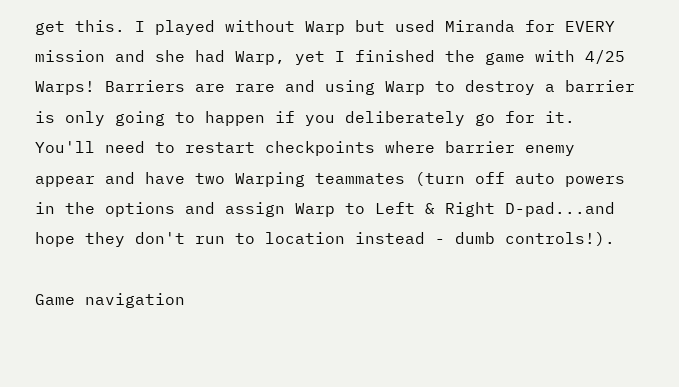get this. I played without Warp but used Miranda for EVERY mission and she had Warp, yet I finished the game with 4/25 Warps! Barriers are rare and using Warp to destroy a barrier is only going to happen if you deliberately go for it. You'll need to restart checkpoints where barrier enemy appear and have two Warping teammates (turn off auto powers in the options and assign Warp to Left & Right D-pad...and hope they don't run to location instead - dumb controls!).

Game navigation